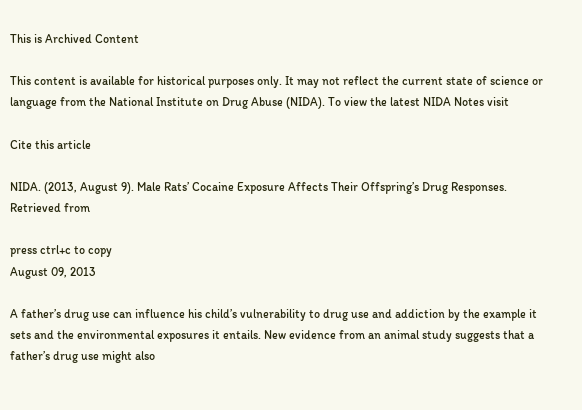This is Archived Content

This content is available for historical purposes only. It may not reflect the current state of science or language from the National Institute on Drug Abuse (NIDA). To view the latest NIDA Notes visit

Cite this article

NIDA. (2013, August 9). Male Rats’ Cocaine Exposure Affects Their Offspring’s Drug Responses. Retrieved from

press ctrl+c to copy
August 09, 2013

A father’s drug use can influence his child’s vulnerability to drug use and addiction by the example it sets and the environmental exposures it entails. New evidence from an animal study suggests that a father’s drug use might also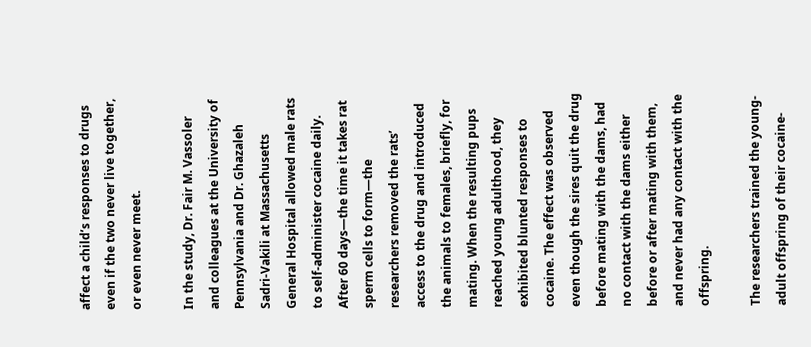affect a child’s responses to drugs even if the two never live together, or even never meet.

In the study, Dr. Fair M. Vassoler and colleagues at the University of Pennsylvania and Dr. Ghazaleh Sadri-Vakili at Massachusetts General Hospital allowed male rats to self-administer cocaine daily. After 60 days—the time it takes rat sperm cells to form—the researchers removed the rats’ access to the drug and introduced the animals to females, briefly, for mating. When the resulting pups reached young adulthood, they exhibited blunted responses to cocaine. The effect was observed even though the sires quit the drug before mating with the dams, had no contact with the dams either before or after mating with them, and never had any contact with the offspring.

The researchers trained the young-adult offspring of their cocaine-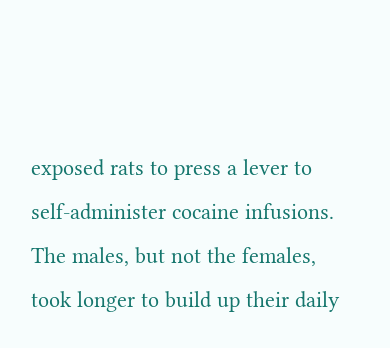exposed rats to press a lever to self-administer cocaine infusions. The males, but not the females, took longer to build up their daily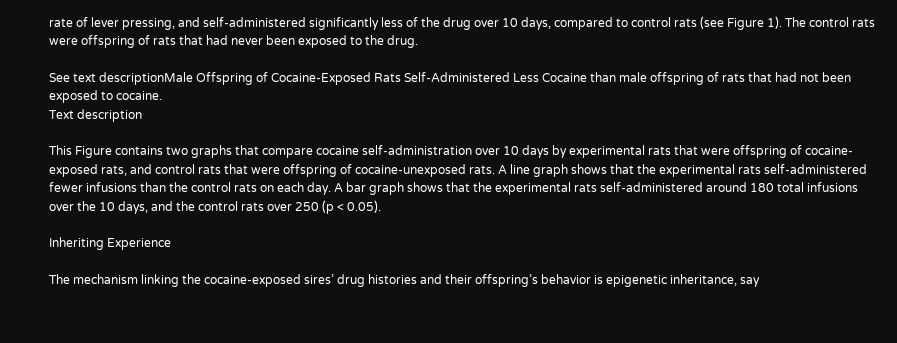rate of lever pressing, and self-administered significantly less of the drug over 10 days, compared to control rats (see Figure 1). The control rats were offspring of rats that had never been exposed to the drug.

See text descriptionMale Offspring of Cocaine-Exposed Rats Self-Administered Less Cocaine than male offspring of rats that had not been exposed to cocaine.
Text description

This Figure contains two graphs that compare cocaine self-administration over 10 days by experimental rats that were offspring of cocaine-exposed rats, and control rats that were offspring of cocaine-unexposed rats. A line graph shows that the experimental rats self-administered fewer infusions than the control rats on each day. A bar graph shows that the experimental rats self-administered around 180 total infusions over the 10 days, and the control rats over 250 (p < 0.05).

Inheriting Experience

The mechanism linking the cocaine-exposed sires’ drug histories and their offspring’s behavior is epigenetic inheritance, say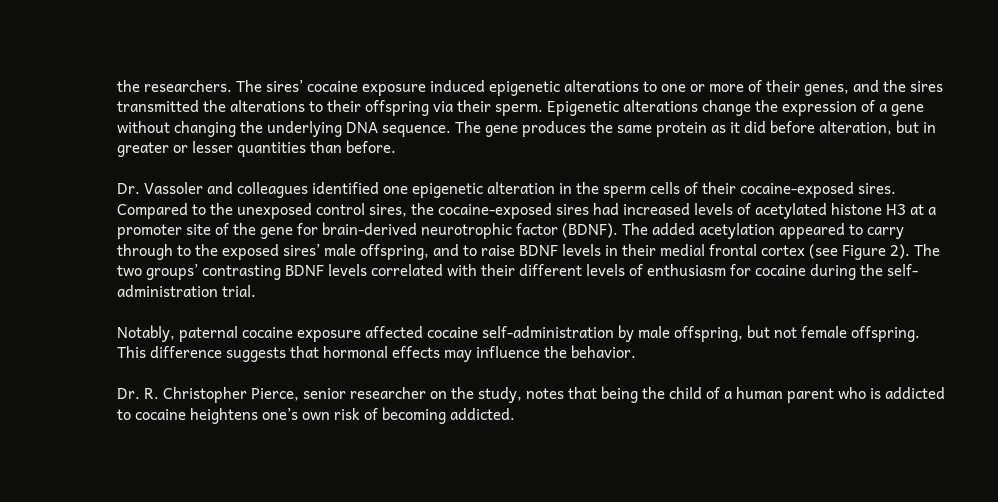the researchers. The sires’ cocaine exposure induced epigenetic alterations to one or more of their genes, and the sires transmitted the alterations to their offspring via their sperm. Epigenetic alterations change the expression of a gene without changing the underlying DNA sequence. The gene produces the same protein as it did before alteration, but in greater or lesser quantities than before.

Dr. Vassoler and colleagues identified one epigenetic alteration in the sperm cells of their cocaine-exposed sires. Compared to the unexposed control sires, the cocaine-exposed sires had increased levels of acetylated histone H3 at a promoter site of the gene for brain-derived neurotrophic factor (BDNF). The added acetylation appeared to carry through to the exposed sires’ male offspring, and to raise BDNF levels in their medial frontal cortex (see Figure 2). The two groups’ contrasting BDNF levels correlated with their different levels of enthusiasm for cocaine during the self-administration trial.

Notably, paternal cocaine exposure affected cocaine self-administration by male offspring, but not female offspring. This difference suggests that hormonal effects may influence the behavior.

Dr. R. Christopher Pierce, senior researcher on the study, notes that being the child of a human parent who is addicted to cocaine heightens one’s own risk of becoming addicted.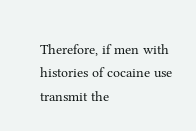Therefore, if men with histories of cocaine use transmit the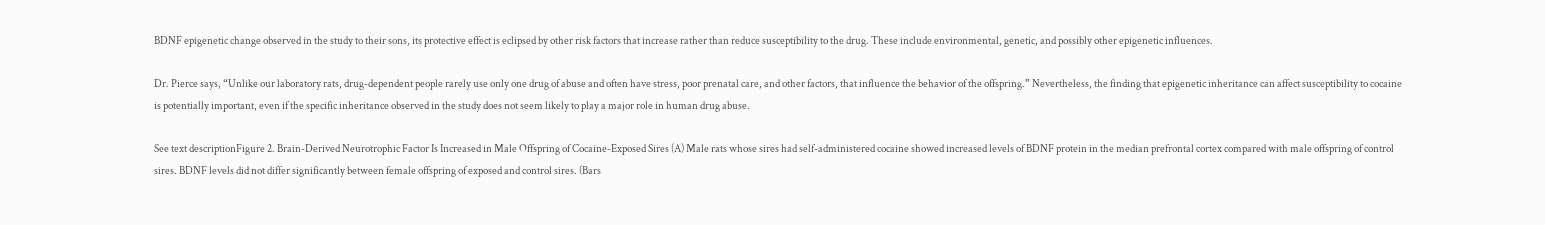BDNF epigenetic change observed in the study to their sons, its protective effect is eclipsed by other risk factors that increase rather than reduce susceptibility to the drug. These include environmental, genetic, and possibly other epigenetic influences.

Dr. Pierce says, “Unlike our laboratory rats, drug-dependent people rarely use only one drug of abuse and often have stress, poor prenatal care, and other factors, that influence the behavior of the offspring.” Nevertheless, the finding that epigenetic inheritance can affect susceptibility to cocaine is potentially important, even if the specific inheritance observed in the study does not seem likely to play a major role in human drug abuse.

See text descriptionFigure 2. Brain-Derived Neurotrophic Factor Is Increased in Male Offspring of Cocaine-Exposed Sires (A) Male rats whose sires had self-administered cocaine showed increased levels of BDNF protein in the median prefrontal cortex compared with male offspring of control sires. BDNF levels did not differ significantly between female offspring of exposed and control sires. (Bars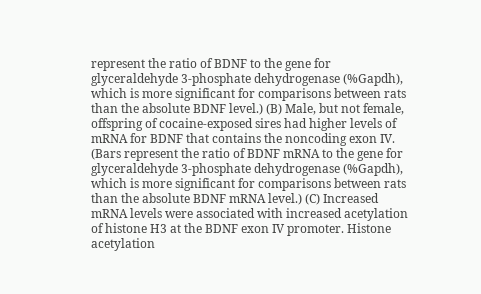represent the ratio of BDNF to the gene for glyceraldehyde 3-phosphate dehydrogenase (%Gapdh), which is more significant for comparisons between rats than the absolute BDNF level.) (B) Male, but not female, offspring of cocaine-exposed sires had higher levels of mRNA for BDNF that contains the noncoding exon IV. (Bars represent the ratio of BDNF mRNA to the gene for glyceraldehyde 3-phosphate dehydrogenase (%Gapdh), which is more significant for comparisons between rats than the absolute BDNF mRNA level.) (C) Increased mRNA levels were associated with increased acetylation of histone H3 at the BDNF exon IV promoter. Histone acetylation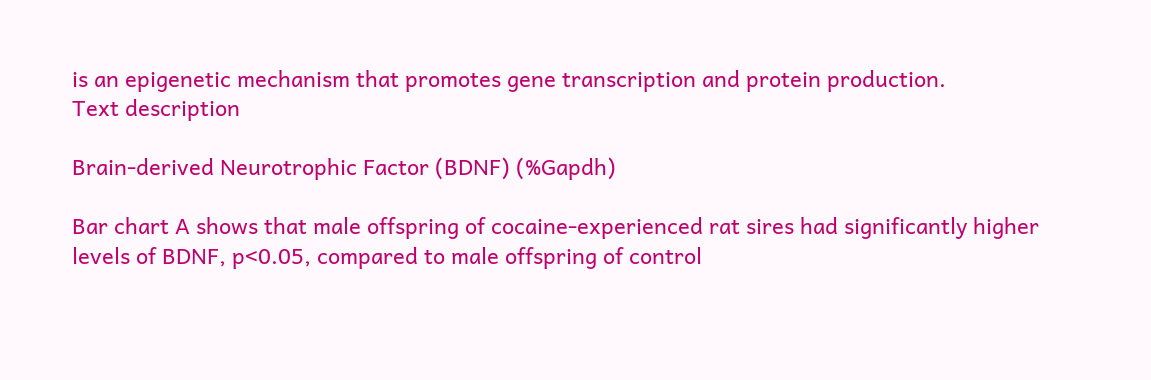is an epigenetic mechanism that promotes gene transcription and protein production.
Text description

Brain-derived Neurotrophic Factor (BDNF) (%Gapdh)

Bar chart A shows that male offspring of cocaine-experienced rat sires had significantly higher levels of BDNF, p<0.05, compared to male offspring of control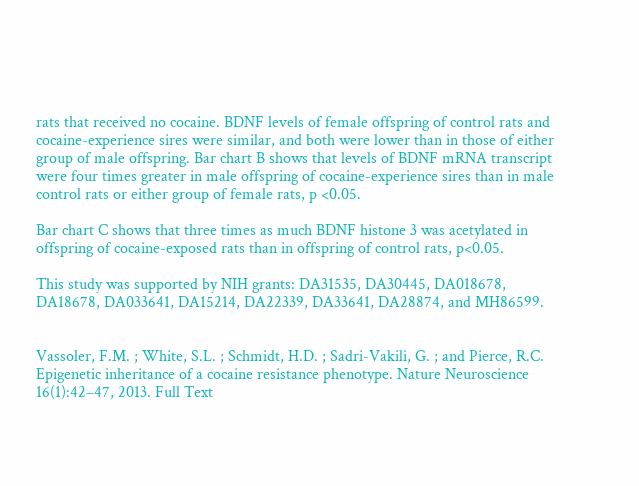rats that received no cocaine. BDNF levels of female offspring of control rats and cocaine-experience sires were similar, and both were lower than in those of either group of male offspring. Bar chart B shows that levels of BDNF mRNA transcript were four times greater in male offspring of cocaine-experience sires than in male control rats or either group of female rats, p <0.05.

Bar chart C shows that three times as much BDNF histone 3 was acetylated in offspring of cocaine-exposed rats than in offspring of control rats, p<0.05.

This study was supported by NIH grants: DA31535, DA30445, DA018678, DA18678, DA033641, DA15214, DA22339, DA33641, DA28874, and MH86599.


Vassoler, F.M. ; White, S.L. ; Schmidt, H.D. ; Sadri-Vakili, G. ; and Pierce, R.C. Epigenetic inheritance of a cocaine resistance phenotype. Nature Neuroscience 16(1):42–47, 2013. Full Text